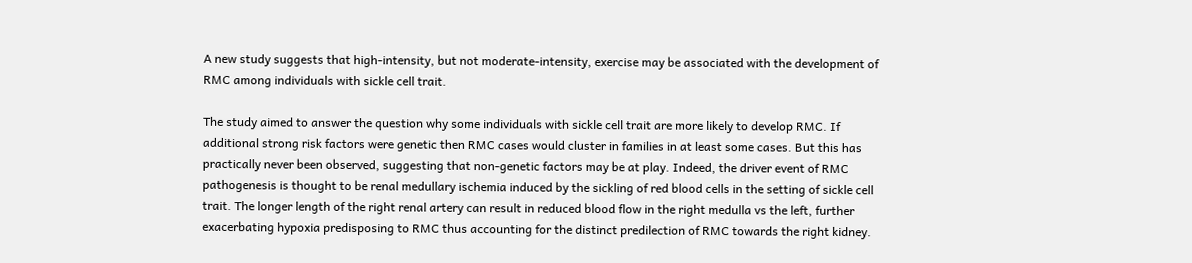A new study suggests that high-intensity, but not moderate-intensity, exercise may be associated with the development of RMC among individuals with sickle cell trait.

The study aimed to answer the question why some individuals with sickle cell trait are more likely to develop RMC. If additional strong risk factors were genetic then RMC cases would cluster in families in at least some cases. But this has practically never been observed, suggesting that non-genetic factors may be at play. Indeed, the driver event of RMC pathogenesis is thought to be renal medullary ischemia induced by the sickling of red blood cells in the setting of sickle cell trait. The longer length of the right renal artery can result in reduced blood flow in the right medulla vs the left, further exacerbating hypoxia predisposing to RMC thus accounting for the distinct predilection of RMC towards the right kidney.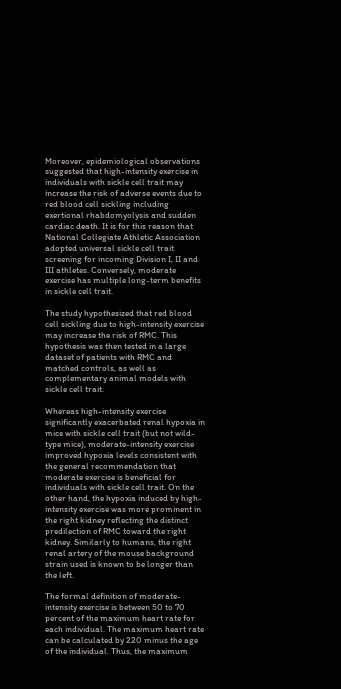Moreover, epidemiological observations suggested that high-intensity exercise in individuals with sickle cell trait may increase the risk of adverse events due to red blood cell sickling including exertional rhabdomyolysis and sudden cardiac death. It is for this reason that National Collegiate Athletic Association adopted universal sickle cell trait screening for incoming Division I, II and III athletes. Conversely, moderate exercise has multiple long-term benefits in sickle cell trait.

The study hypothesized that red blood cell sickling due to high-intensity exercise may increase the risk of RMC. This hypothesis was then tested in a large dataset of patients with RMC and matched controls, as well as complementary animal models with sickle cell trait.

Whereas high-intensity exercise significantly exacerbated renal hypoxia in mice with sickle cell trait (but not wild-type mice), moderate-intensity exercise improved hypoxia levels consistent with the general recommendation that moderate exercise is beneficial for individuals with sickle cell trait. On the other hand, the hypoxia induced by high-intensity exercise was more prominent in the right kidney reflecting the distinct predilection of RMC toward the right kidney. Similarly to humans, the right renal artery of the mouse background strain used is known to be longer than the left.

The formal definition of moderate-intensity exercise is between 50 to 70 percent of the maximum heart rate for each individual. The maximum heart rate can be calculated by 220 minus the age of the individual. Thus, the maximum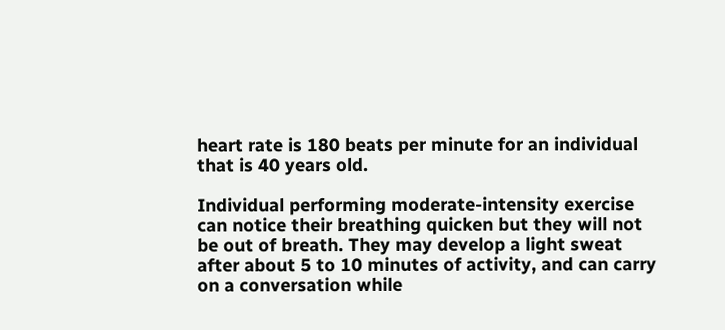heart rate is 180 beats per minute for an individual that is 40 years old.

Individual performing moderate-intensity exercise can notice their breathing quicken but they will not be out of breath. They may develop a light sweat after about 5 to 10 minutes of activity, and can carry on a conversation while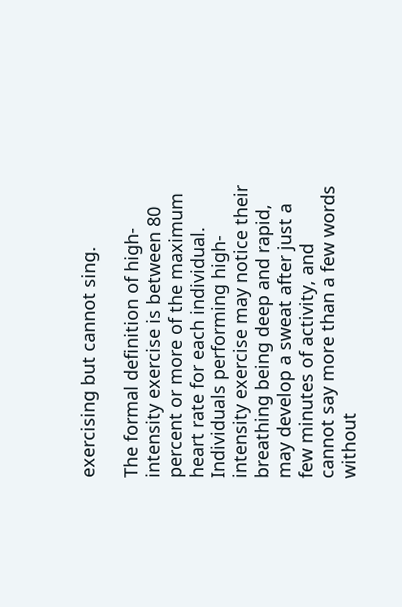exercising but cannot sing.

The formal definition of high-intensity exercise is between 80 percent or more of the maximum heart rate for each individual. Individuals performing high-intensity exercise may notice their breathing being deep and rapid, may develop a sweat after just a few minutes of activity, and cannot say more than a few words without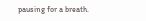pausing for a breath.